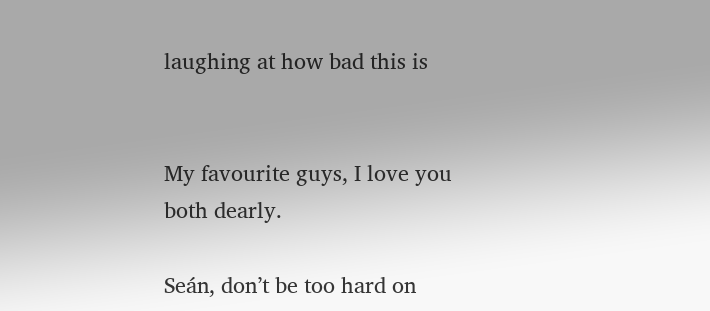laughing at how bad this is


My favourite guys, I love you both dearly.

Seán, don’t be too hard on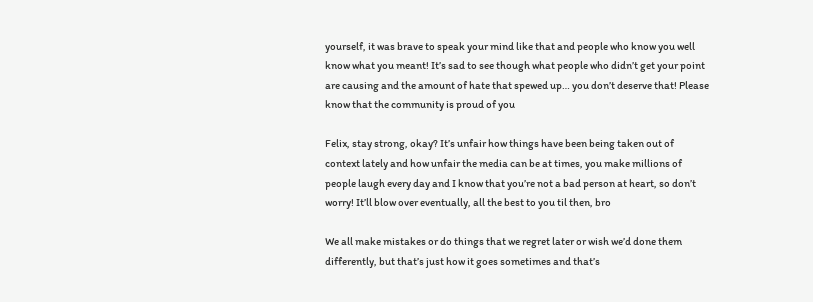yourself, it was brave to speak your mind like that and people who know you well know what you meant! It’s sad to see though what people who didn’t get your point are causing and the amount of hate that spewed up… you don’t deserve that! Please know that the community is proud of you

Felix, stay strong, okay? It’s unfair how things have been being taken out of context lately and how unfair the media can be at times, you make millions of people laugh every day and I know that you’re not a bad person at heart, so don’t worry! It’ll blow over eventually, all the best to you til then, bro

We all make mistakes or do things that we regret later or wish we’d done them differently, but that’s just how it goes sometimes and that’s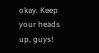okay. Keep your heads up, guys!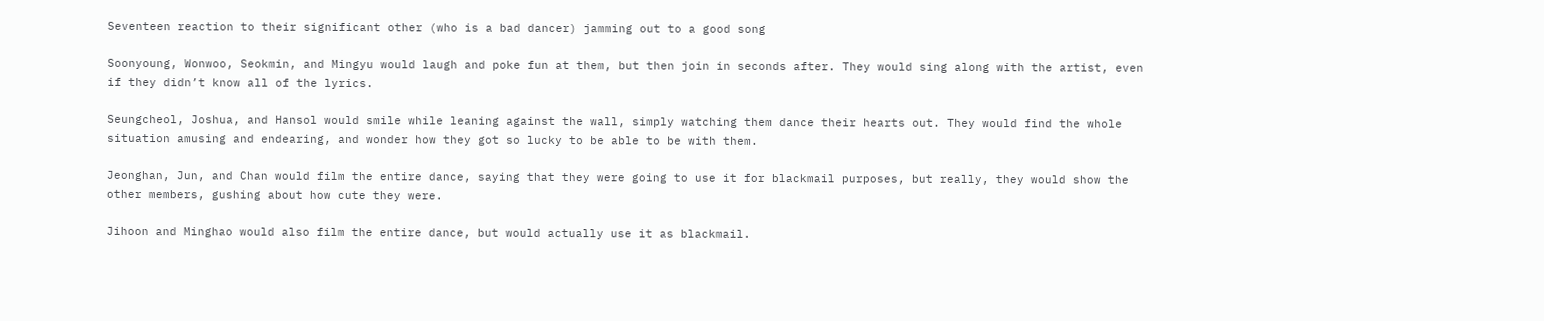Seventeen reaction to their significant other (who is a bad dancer) jamming out to a good song

Soonyoung, Wonwoo, Seokmin, and Mingyu would laugh and poke fun at them, but then join in seconds after. They would sing along with the artist, even if they didn’t know all of the lyrics.

Seungcheol, Joshua, and Hansol would smile while leaning against the wall, simply watching them dance their hearts out. They would find the whole situation amusing and endearing, and wonder how they got so lucky to be able to be with them.

Jeonghan, Jun, and Chan would film the entire dance, saying that they were going to use it for blackmail purposes, but really, they would show the other members, gushing about how cute they were.

Jihoon and Minghao would also film the entire dance, but would actually use it as blackmail.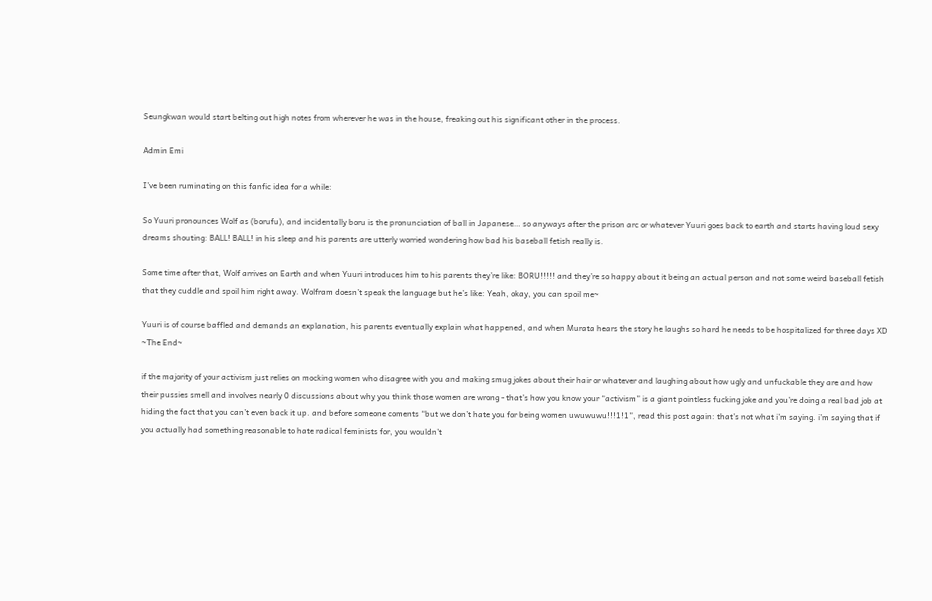Seungkwan would start belting out high notes from wherever he was in the house, freaking out his significant other in the process.

Admin Emi

I’ve been ruminating on this fanfic idea for a while:

So Yuuri pronounces Wolf as (borufu), and incidentally boru is the pronunciation of ball in Japanese… so anyways after the prison arc or whatever Yuuri goes back to earth and starts having loud sexy dreams shouting: BALL! BALL! in his sleep and his parents are utterly worried wondering how bad his baseball fetish really is.

Some time after that, Wolf arrives on Earth and when Yuuri introduces him to his parents they’re like: BORU!!!!! and they’re so happy about it being an actual person and not some weird baseball fetish that they cuddle and spoil him right away. Wolfram doesn’t speak the language but he’s like: Yeah, okay, you can spoil me~

Yuuri is of course baffled and demands an explanation, his parents eventually explain what happened, and when Murata hears the story he laughs so hard he needs to be hospitalized for three days XD
~The End~

if the majority of your activism just relies on mocking women who disagree with you and making smug jokes about their hair or whatever and laughing about how ugly and unfuckable they are and how their pussies smell and involves nearly 0 discussions about why you think those women are wrong - that’s how you know your “activism” is a giant pointless fucking joke and you’re doing a real bad job at hiding the fact that you can’t even back it up. and before someone coments “but we don’t hate you for being women uwuwuwu!!!1!1”, read this post again: that’s not what i’m saying. i’m saying that if you actually had something reasonable to hate radical feminists for, you wouldn’t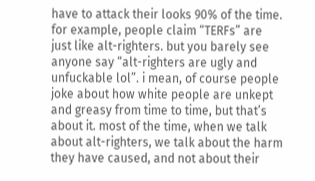have to attack their looks 90% of the time.
for example, people claim “TERFs” are just like alt-righters. but you barely see anyone say “alt-righters are ugly and unfuckable lol”. i mean, of course people joke about how white people are unkept and greasy from time to time, but that’s about it. most of the time, when we talk about alt-righters, we talk about the harm they have caused, and not about their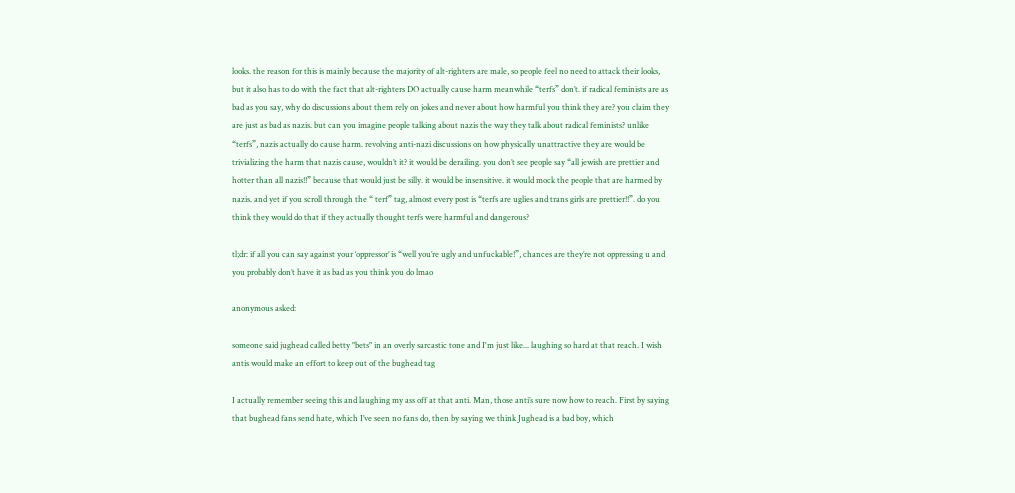looks. the reason for this is mainly because the majority of alt-righters are male, so people feel no need to attack their looks, but it also has to do with the fact that alt-righters DO actually cause harm meanwhile “terfs” don’t. if radical feminists are as bad as you say, why do discussions about them rely on jokes and never about how harmful you think they are? you claim they are just as bad as nazis. but can you imagine people talking about nazis the way they talk about radical feminists? unlike “terfs”, nazis actually do cause harm. revolving anti-nazi discussions on how physically unattractive they are would be trivializing the harm that nazis cause, wouldn’t it? it would be derailing. you don’t see people say “all jewish are prettier and hotter than all nazis!!” because that would just be silly. it would be insensitive. it would mock the people that are harmed by nazis. and yet if you scroll through the “ terf” tag, almost every post is “terfs are uglies and trans girls are prettier!!”. do you think they would do that if they actually thought terfs were harmful and dangerous?

tl;dr: if all you can say against your ‘oppressor’ is “well you’re ugly and unfuckable!”, chances are they’re not oppressing u and you probably don’t have it as bad as you think you do lmao

anonymous asked:

someone said jughead called betty "bets" in an overly sarcastic tone and I'm just like... laughing so hard at that reach. I wish antis would make an effort to keep out of the bughead tag

I actually remember seeing this and laughing my ass off at that anti. Man, those anti’s sure now how to reach. First by saying that bughead fans send hate, which I’ve seen no fans do, then by saying we think Jughead is a bad boy, which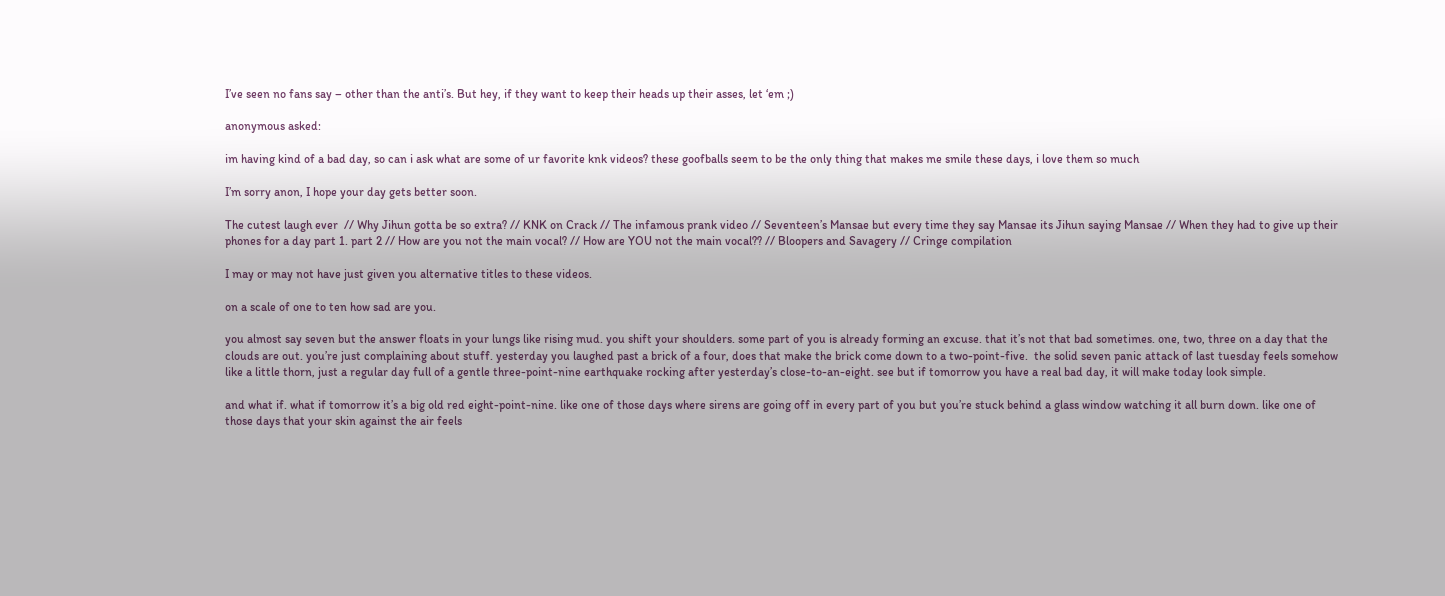I’ve seen no fans say – other than the anti’s. But hey, if they want to keep their heads up their asses, let ‘em ;)

anonymous asked:

im having kind of a bad day, so can i ask what are some of ur favorite knk videos? these goofballs seem to be the only thing that makes me smile these days, i love them so much

I’m sorry anon, I hope your day gets better soon.

The cutest laugh ever  // Why Jihun gotta be so extra? // KNK on Crack // The infamous prank video // Seventeen’s Mansae but every time they say Mansae its Jihun saying Mansae // When they had to give up their phones for a day part 1. part 2 // How are you not the main vocal? // How are YOU not the main vocal?? // Bloopers and Savagery // Cringe compilation

I may or may not have just given you alternative titles to these videos.

on a scale of one to ten how sad are you.

you almost say seven but the answer floats in your lungs like rising mud. you shift your shoulders. some part of you is already forming an excuse. that it’s not that bad sometimes. one, two, three on a day that the clouds are out. you’re just complaining about stuff. yesterday you laughed past a brick of a four, does that make the brick come down to a two-point-five.  the solid seven panic attack of last tuesday feels somehow like a little thorn, just a regular day full of a gentle three-point-nine earthquake rocking after yesterday’s close-to-an-eight. see but if tomorrow you have a real bad day, it will make today look simple.

and what if. what if tomorrow it’s a big old red eight-point-nine. like one of those days where sirens are going off in every part of you but you’re stuck behind a glass window watching it all burn down. like one of those days that your skin against the air feels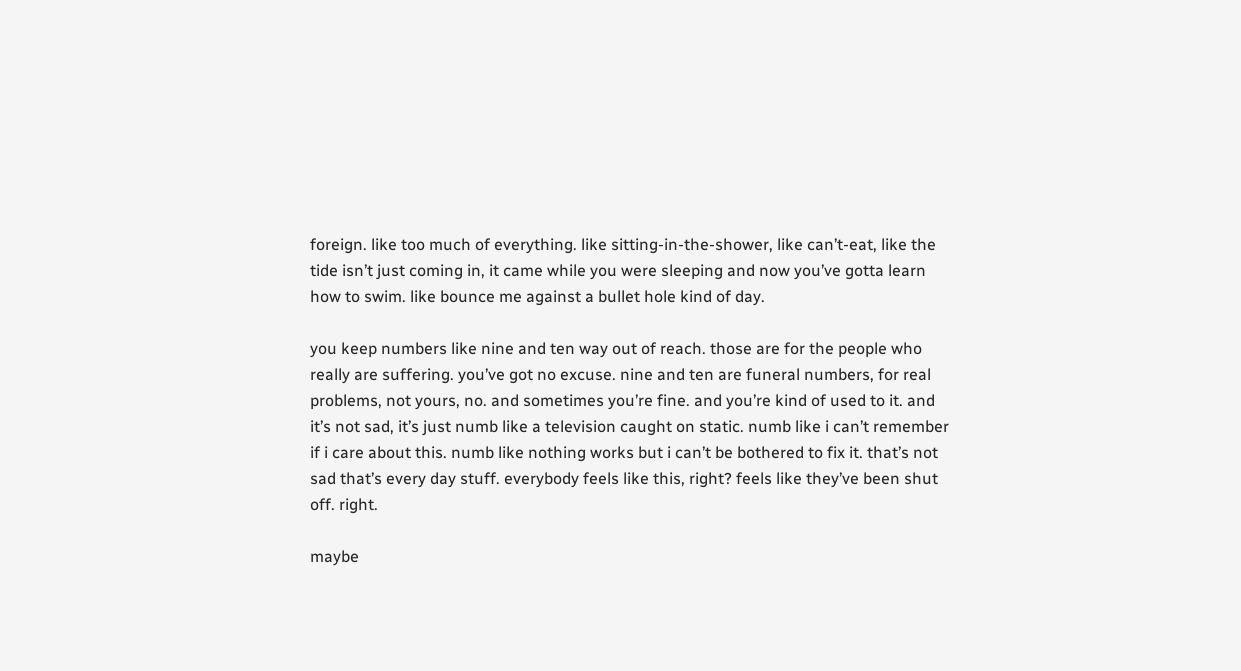foreign. like too much of everything. like sitting-in-the-shower, like can’t-eat, like the tide isn’t just coming in, it came while you were sleeping and now you’ve gotta learn how to swim. like bounce me against a bullet hole kind of day.

you keep numbers like nine and ten way out of reach. those are for the people who really are suffering. you’ve got no excuse. nine and ten are funeral numbers, for real problems, not yours, no. and sometimes you’re fine. and you’re kind of used to it. and it’s not sad, it’s just numb like a television caught on static. numb like i can’t remember if i care about this. numb like nothing works but i can’t be bothered to fix it. that’s not sad that’s every day stuff. everybody feels like this, right? feels like they’ve been shut off. right.

maybe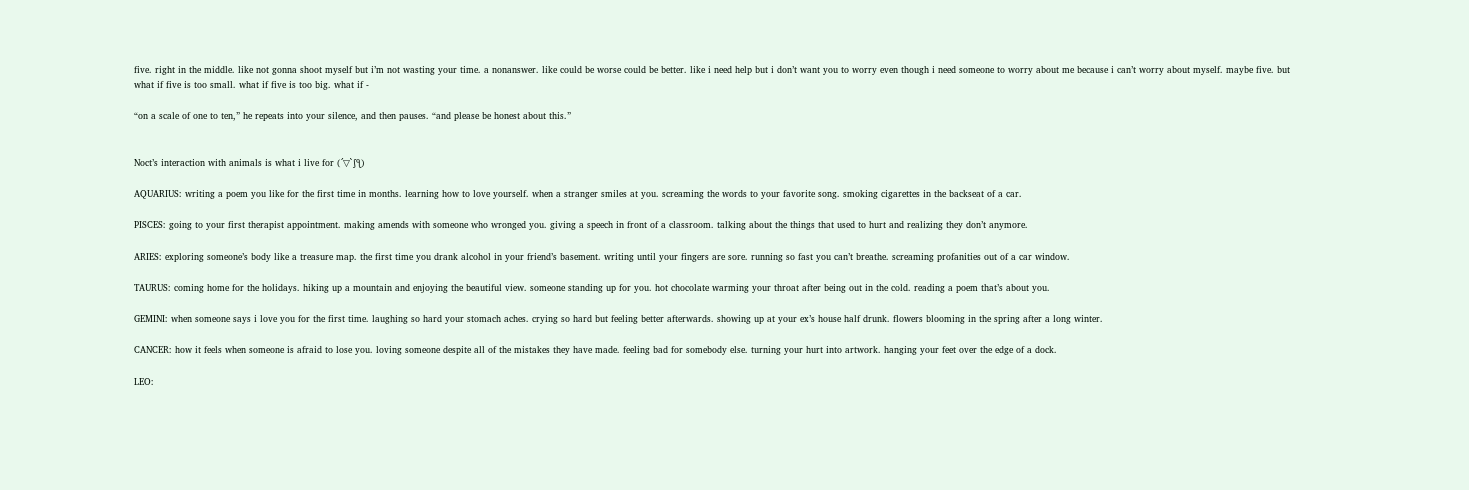five. right in the middle. like not gonna shoot myself but i’m not wasting your time. a nonanswer. like could be worse could be better. like i need help but i don’t want you to worry even though i need someone to worry about me because i can’t worry about myself. maybe five. but what if five is too small. what if five is too big. what if -

“on a scale of one to ten,” he repeats into your silence, and then pauses. “and please be honest about this.”


Noct’s interaction with animals is what i live for (´▽`ʃƪ)

AQUARIUS: writing a poem you like for the first time in months. learning how to love yourself. when a stranger smiles at you. screaming the words to your favorite song. smoking cigarettes in the backseat of a car.

PISCES: going to your first therapist appointment. making amends with someone who wronged you. giving a speech in front of a classroom. talking about the things that used to hurt and realizing they don’t anymore.

ARIES: exploring someone’s body like a treasure map. the first time you drank alcohol in your friend’s basement. writing until your fingers are sore. running so fast you can’t breathe. screaming profanities out of a car window.

TAURUS: coming home for the holidays. hiking up a mountain and enjoying the beautiful view. someone standing up for you. hot chocolate warming your throat after being out in the cold. reading a poem that’s about you.

GEMINI: when someone says i love you for the first time. laughing so hard your stomach aches. crying so hard but feeling better afterwards. showing up at your ex’s house half drunk. flowers blooming in the spring after a long winter.

CANCER: how it feels when someone is afraid to lose you. loving someone despite all of the mistakes they have made. feeling bad for somebody else. turning your hurt into artwork. hanging your feet over the edge of a dock.

LEO: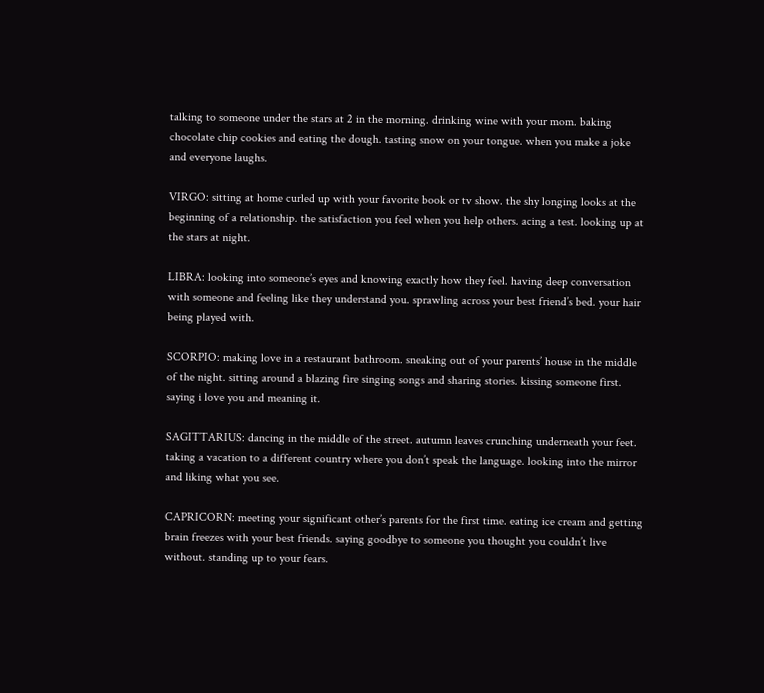talking to someone under the stars at 2 in the morning. drinking wine with your mom. baking chocolate chip cookies and eating the dough. tasting snow on your tongue. when you make a joke and everyone laughs.

VIRGO: sitting at home curled up with your favorite book or tv show. the shy longing looks at the beginning of a relationship. the satisfaction you feel when you help others. acing a test. looking up at the stars at night.

LIBRA: looking into someone’s eyes and knowing exactly how they feel. having deep conversation with someone and feeling like they understand you. sprawling across your best friend’s bed. your hair being played with.

SCORPIO: making love in a restaurant bathroom. sneaking out of your parents’ house in the middle of the night. sitting around a blazing fire singing songs and sharing stories. kissing someone first. saying i love you and meaning it.

SAGITTARIUS: dancing in the middle of the street. autumn leaves crunching underneath your feet. taking a vacation to a different country where you don’t speak the language. looking into the mirror and liking what you see.

CAPRICORN: meeting your significant other’s parents for the first time. eating ice cream and getting brain freezes with your best friends. saying goodbye to someone you thought you couldn’t live without. standing up to your fears.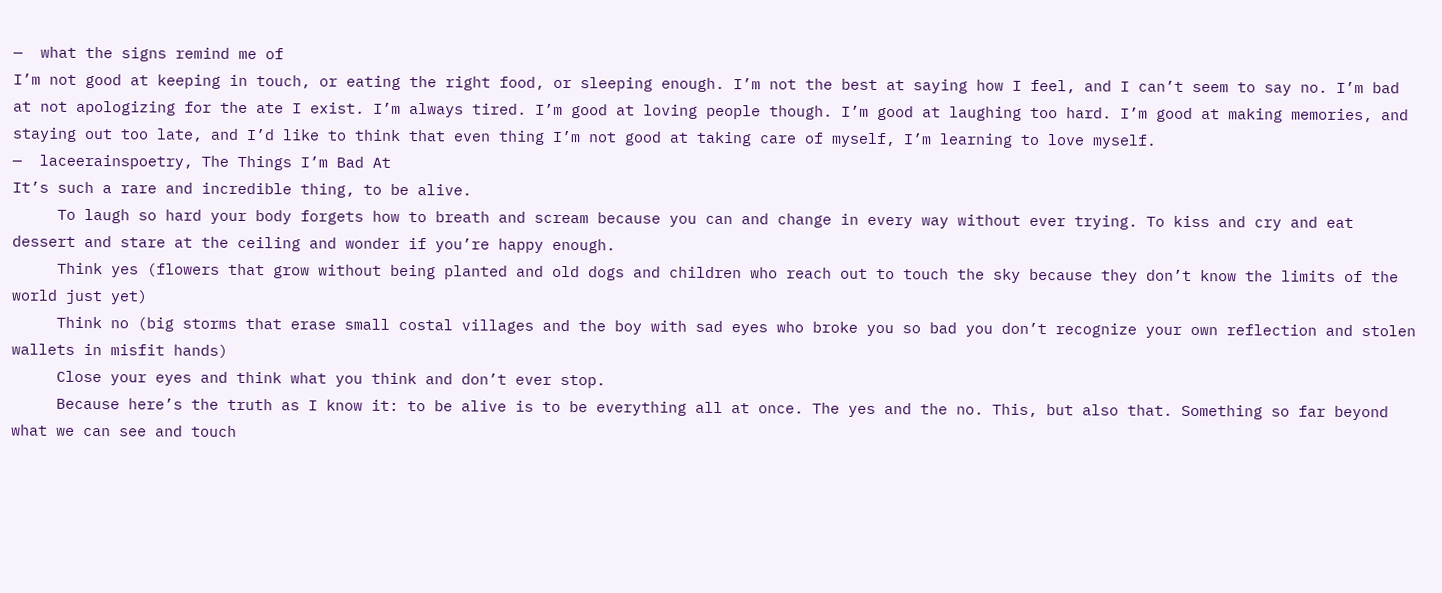—  what the signs remind me of
I’m not good at keeping in touch, or eating the right food, or sleeping enough. I’m not the best at saying how I feel, and I can’t seem to say no. I’m bad at not apologizing for the ate I exist. I’m always tired. I’m good at loving people though. I’m good at laughing too hard. I’m good at making memories, and staying out too late, and I’d like to think that even thing I’m not good at taking care of myself, I’m learning to love myself.
—  laceerainspoetry, The Things I’m Bad At
It’s such a rare and incredible thing, to be alive.
     To laugh so hard your body forgets how to breath and scream because you can and change in every way without ever trying. To kiss and cry and eat dessert and stare at the ceiling and wonder if you’re happy enough.
     Think yes (flowers that grow without being planted and old dogs and children who reach out to touch the sky because they don’t know the limits of the world just yet)
     Think no (big storms that erase small costal villages and the boy with sad eyes who broke you so bad you don’t recognize your own reflection and stolen wallets in misfit hands)
     Close your eyes and think what you think and don’t ever stop.
     Because here’s the truth as I know it: to be alive is to be everything all at once. The yes and the no. This, but also that. Something so far beyond what we can see and touch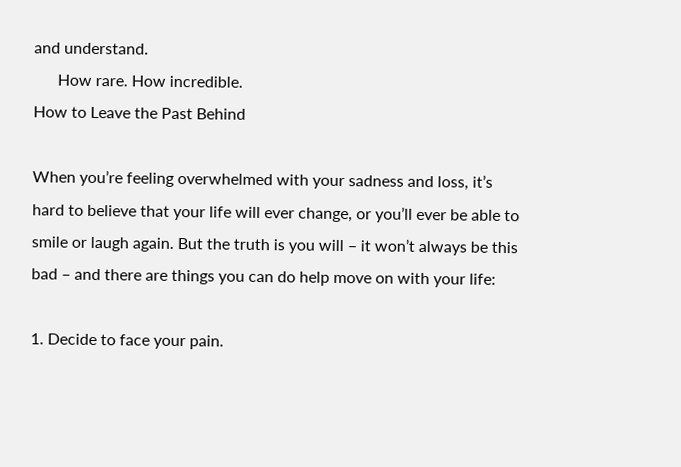and understand.
      How rare. How incredible.
How to Leave the Past Behind

When you’re feeling overwhelmed with your sadness and loss, it’s hard to believe that your life will ever change, or you’ll ever be able to smile or laugh again. But the truth is you will – it won’t always be this bad – and there are things you can do help move on with your life:

1. Decide to face your pain.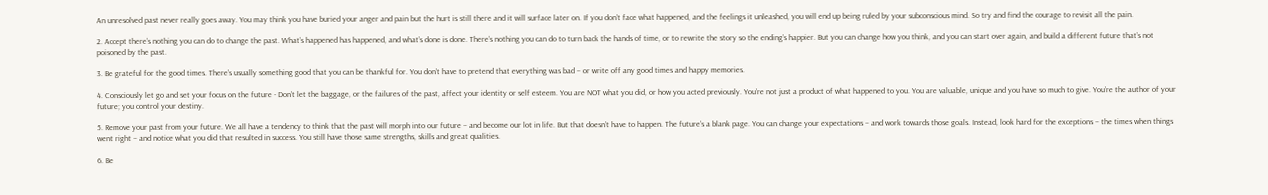An unresolved past never really goes away. You may think you have buried your anger and pain but the hurt is still there and it will surface later on. If you don’t face what happened, and the feelings it unleashed, you will end up being ruled by your subconscious mind. So try and find the courage to revisit all the pain.

2. Accept there’s nothing you can do to change the past. What’s happened has happened, and what’s done is done. There’s nothing you can do to turn back the hands of time, or to rewrite the story so the ending’s happier. But you can change how you think, and you can start over again, and build a different future that’s not poisoned by the past.

3. Be grateful for the good times. There’s usually something good that you can be thankful for. You don’t have to pretend that everything was bad – or write off any good times and happy memories.

4. Consciously let go and set your focus on the future - Don’t let the baggage, or the failures of the past, affect your identity or self esteem. You are NOT what you did, or how you acted previously. You’re not just a product of what happened to you. You are valuable, unique and you have so much to give. You’re the author of your future; you control your destiny.

5. Remove your past from your future. We all have a tendency to think that the past will morph into our future – and become our lot in life. But that doesn’t have to happen. The future’s a blank page. You can change your expectations – and work towards those goals. Instead, look hard for the exceptions – the times when things went right – and notice what you did that resulted in success. You still have those same strengths, skills and great qualities.

6. Be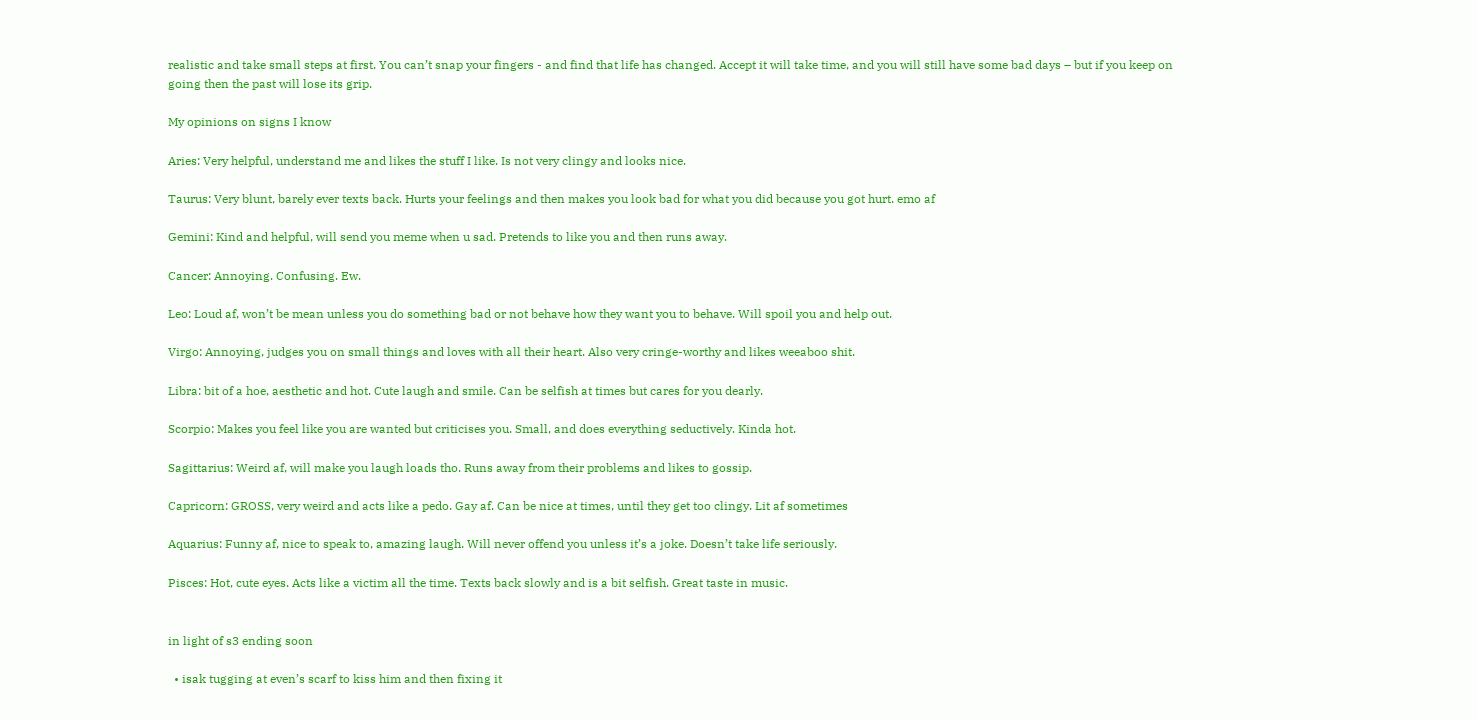realistic and take small steps at first. You can’t snap your fingers - and find that life has changed. Accept it will take time, and you will still have some bad days – but if you keep on going then the past will lose its grip.

My opinions on signs I know

Aries: Very helpful, understand me and likes the stuff I like. Is not very clingy and looks nice.

Taurus: Very blunt, barely ever texts back. Hurts your feelings and then makes you look bad for what you did because you got hurt. emo af

Gemini: Kind and helpful, will send you meme when u sad. Pretends to like you and then runs away.

Cancer: Annoying. Confusing. Ew.

Leo: Loud af, won’t be mean unless you do something bad or not behave how they want you to behave. Will spoil you and help out.

Virgo: Annoying, judges you on small things and loves with all their heart. Also very cringe-worthy and likes weeaboo shit.

Libra: bit of a hoe, aesthetic and hot. Cute laugh and smile. Can be selfish at times but cares for you dearly.

Scorpio: Makes you feel like you are wanted but criticises you. Small, and does everything seductively. Kinda hot.

Sagittarius: Weird af, will make you laugh loads tho. Runs away from their problems and likes to gossip.

Capricorn: GROSS, very weird and acts like a pedo. Gay af. Can be nice at times, until they get too clingy. Lit af sometimes

Aquarius: Funny af, nice to speak to, amazing laugh. Will never offend you unless it’s a joke. Doesn’t take life seriously.

Pisces: Hot, cute eyes. Acts like a victim all the time. Texts back slowly and is a bit selfish. Great taste in music.


in light of s3 ending soon

  • isak tugging at even’s scarf to kiss him and then fixing it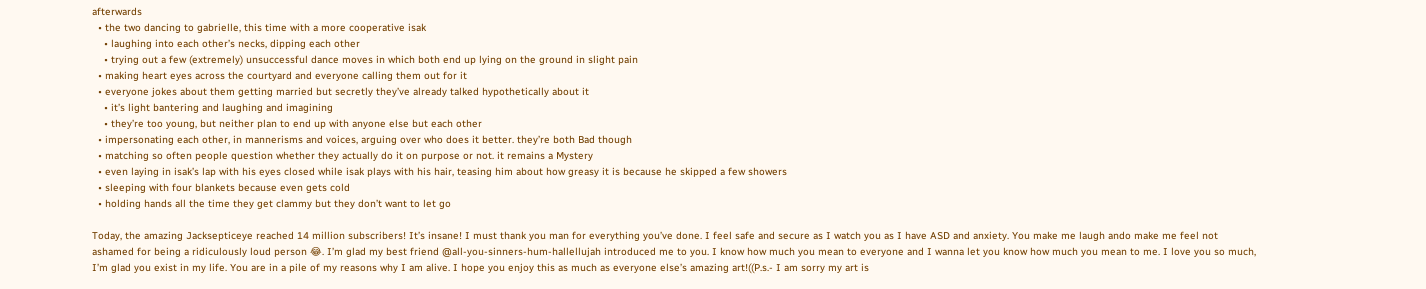afterwards
  • the two dancing to gabrielle, this time with a more cooperative isak
    • laughing into each other’s necks, dipping each other
    • trying out a few (extremely) unsuccessful dance moves in which both end up lying on the ground in slight pain
  • making heart eyes across the courtyard and everyone calling them out for it
  • everyone jokes about them getting married but secretly they’ve already talked hypothetically about it
    • it’s light bantering and laughing and imagining
    • they’re too young, but neither plan to end up with anyone else but each other
  • impersonating each other, in mannerisms and voices, arguing over who does it better. they’re both Bad though
  • matching so often people question whether they actually do it on purpose or not. it remains a Mystery
  • even laying in isak’s lap with his eyes closed while isak plays with his hair, teasing him about how greasy it is because he skipped a few showers
  • sleeping with four blankets because even gets cold
  • holding hands all the time they get clammy but they don’t want to let go

Today, the amazing Jacksepticeye reached 14 million subscribers! It’s insane! I must thank you man for everything you’ve done. I feel safe and secure as I watch you as I have ASD and anxiety. You make me laugh ando make me feel not ashamed for being a ridiculously loud person 😂. I’m glad my best friend @all-you-sinners-hum-hallellujah introduced me to you. I know how much you mean to everyone and I wanna let you know how much you mean to me. I love you so much, I’m glad you exist in my life. You are in a pile of my reasons why I am alive. I hope you enjoy this as much as everyone else’s amazing art!((P.s.- I am sorry my art is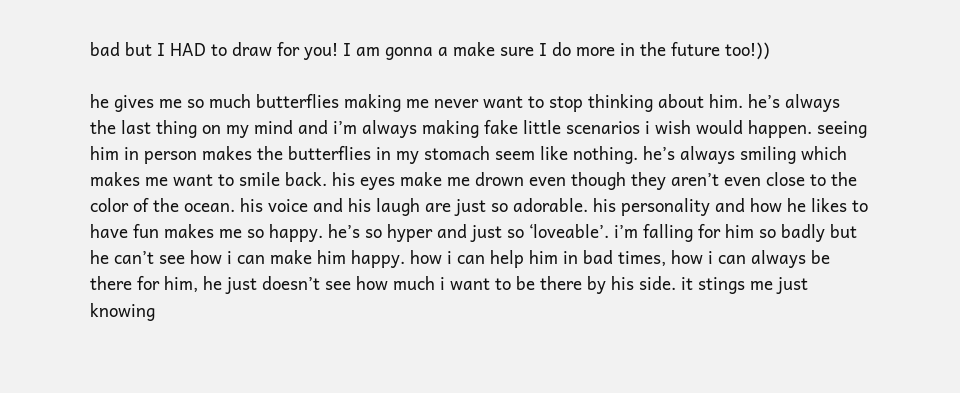bad but I HAD to draw for you! I am gonna a make sure I do more in the future too!))

he gives me so much butterflies making me never want to stop thinking about him. he’s always the last thing on my mind and i’m always making fake little scenarios i wish would happen. seeing him in person makes the butterflies in my stomach seem like nothing. he’s always smiling which makes me want to smile back. his eyes make me drown even though they aren’t even close to the color of the ocean. his voice and his laugh are just so adorable. his personality and how he likes to have fun makes me so happy. he’s so hyper and just so ‘loveable’. i’m falling for him so badly but he can’t see how i can make him happy. how i can help him in bad times, how i can always be there for him, he just doesn’t see how much i want to be there by his side. it stings me just knowing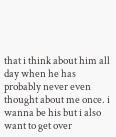that i think about him all day when he has probably never even thought about me once. i wanna be his but i also want to get over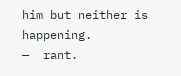him but neither is happening.
—  rant.